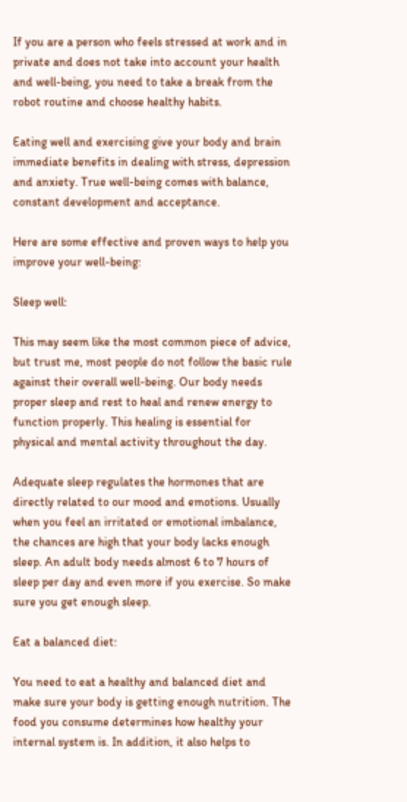If you are a person who feels stressed at work and in private and does not take into account your health and well-being, you need to take a break from the robot routine and choose healthy habits.

Eating well and exercising give your body and brain immediate benefits in dealing with stress, depression and anxiety. True well-being comes with balance, constant development and acceptance.

Here are some effective and proven ways to help you improve your well-being:

Sleep well:

This may seem like the most common piece of advice, but trust me, most people do not follow the basic rule against their overall well-being. Our body needs proper sleep and rest to heal and renew energy to function properly. This healing is essential for physical and mental activity throughout the day.

Adequate sleep regulates the hormones that are directly related to our mood and emotions. Usually when you feel an irritated or emotional imbalance, the chances are high that your body lacks enough sleep. An adult body needs almost 6 to 7 hours of sleep per day and even more if you exercise. So make sure you get enough sleep.

Eat a balanced diet:

You need to eat a healthy and balanced diet and make sure your body is getting enough nutrition. The food you consume determines how healthy your internal system is. In addition, it also helps to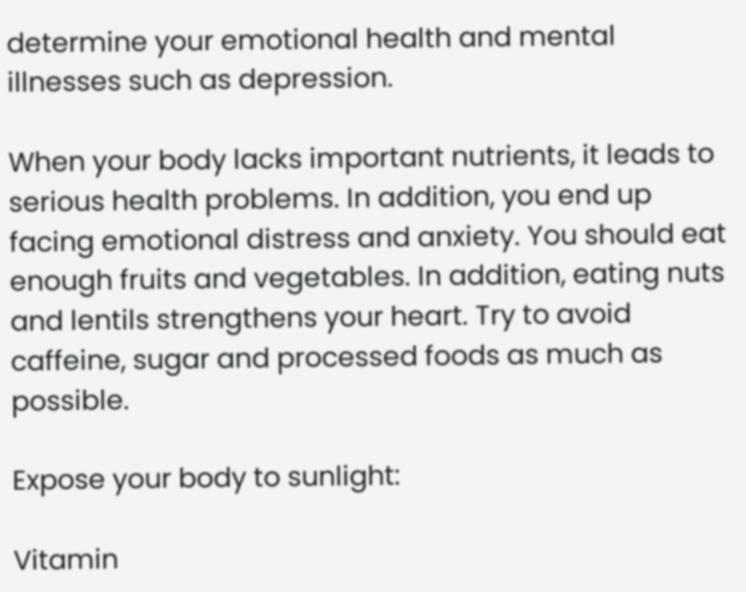determine your emotional health and mental illnesses such as depression.

When your body lacks important nutrients, it leads to serious health problems. In addition, you end up facing emotional distress and anxiety. You should eat enough fruits and vegetables. In addition, eating nuts and lentils strengthens your heart. Try to avoid caffeine, sugar and processed foods as much as possible.

Expose your body to sunlight:

Vitamin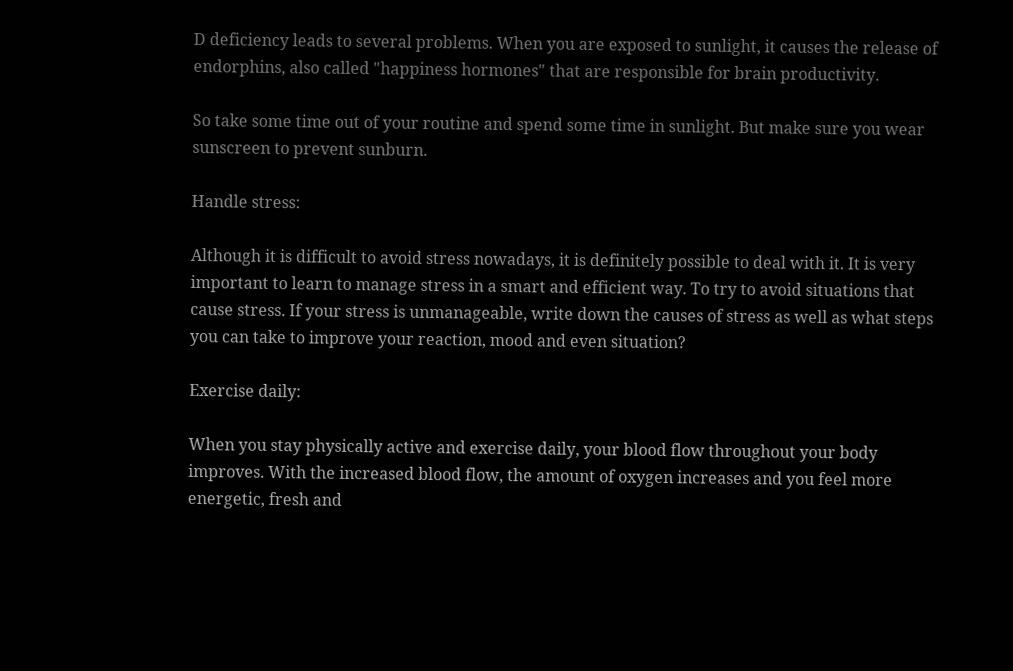D deficiency leads to several problems. When you are exposed to sunlight, it causes the release of endorphins, also called "happiness hormones" that are responsible for brain productivity.

So take some time out of your routine and spend some time in sunlight. But make sure you wear sunscreen to prevent sunburn.

Handle stress:

Although it is difficult to avoid stress nowadays, it is definitely possible to deal with it. It is very important to learn to manage stress in a smart and efficient way. To try to avoid situations that cause stress. If your stress is unmanageable, write down the causes of stress as well as what steps you can take to improve your reaction, mood and even situation?

Exercise daily:

When you stay physically active and exercise daily, your blood flow throughout your body improves. With the increased blood flow, the amount of oxygen increases and you feel more energetic, fresh and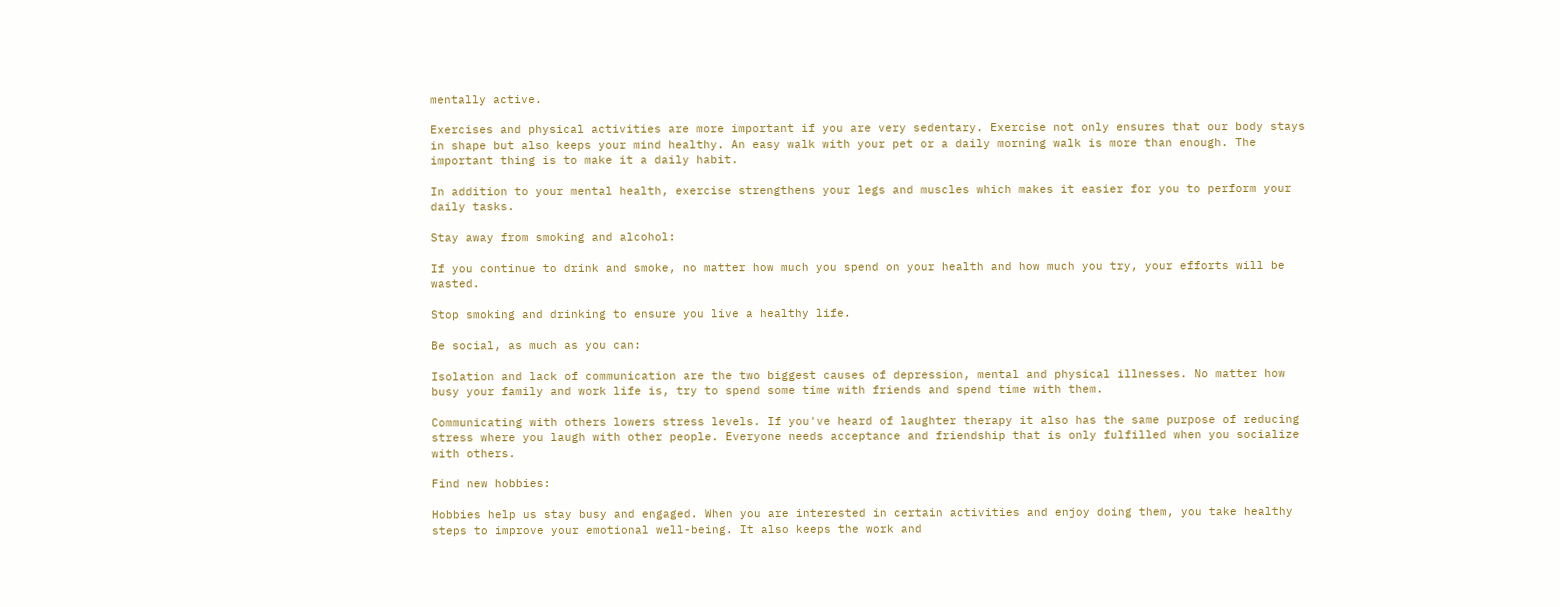mentally active.

Exercises and physical activities are more important if you are very sedentary. Exercise not only ensures that our body stays in shape but also keeps your mind healthy. An easy walk with your pet or a daily morning walk is more than enough. The important thing is to make it a daily habit.

In addition to your mental health, exercise strengthens your legs and muscles which makes it easier for you to perform your daily tasks.

Stay away from smoking and alcohol:

If you continue to drink and smoke, no matter how much you spend on your health and how much you try, your efforts will be wasted.

Stop smoking and drinking to ensure you live a healthy life.

Be social, as much as you can:

Isolation and lack of communication are the two biggest causes of depression, mental and physical illnesses. No matter how busy your family and work life is, try to spend some time with friends and spend time with them.

Communicating with others lowers stress levels. If you've heard of laughter therapy it also has the same purpose of reducing stress where you laugh with other people. Everyone needs acceptance and friendship that is only fulfilled when you socialize with others.

Find new hobbies:

Hobbies help us stay busy and engaged. When you are interested in certain activities and enjoy doing them, you take healthy steps to improve your emotional well-being. It also keeps the work and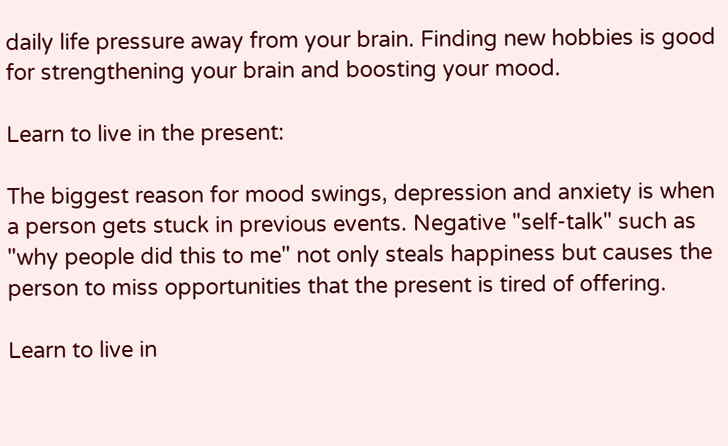daily life pressure away from your brain. Finding new hobbies is good for strengthening your brain and boosting your mood.

Learn to live in the present:

The biggest reason for mood swings, depression and anxiety is when a person gets stuck in previous events. Negative "self-talk" such as "why people did this to me" not only steals happiness but causes the person to miss opportunities that the present is tired of offering.

Learn to live in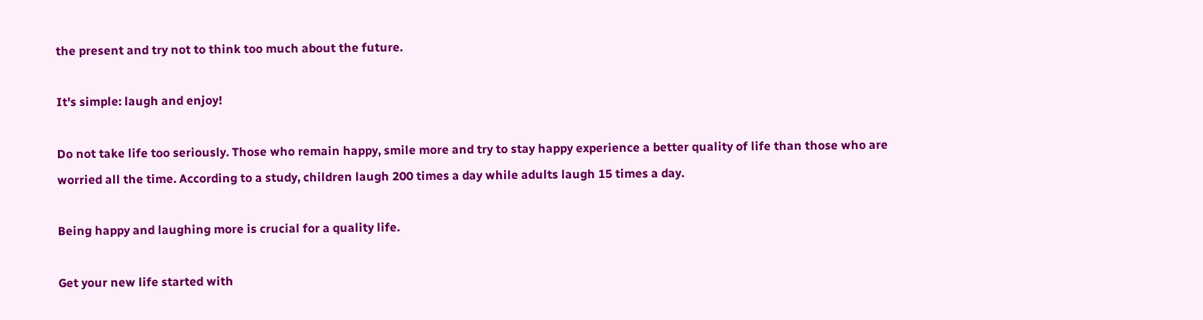the present and try not to think too much about the future.

It's simple: laugh and enjoy!

Do not take life too seriously. Those who remain happy, smile more and try to stay happy experience a better quality of life than those who are worried all the time. According to a study, children laugh 200 times a day while adults laugh 15 times a day.

Being happy and laughing more is crucial for a quality life.

Get your new life started with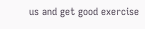us and get good exercise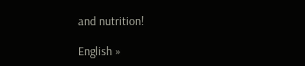and nutrition!

English »